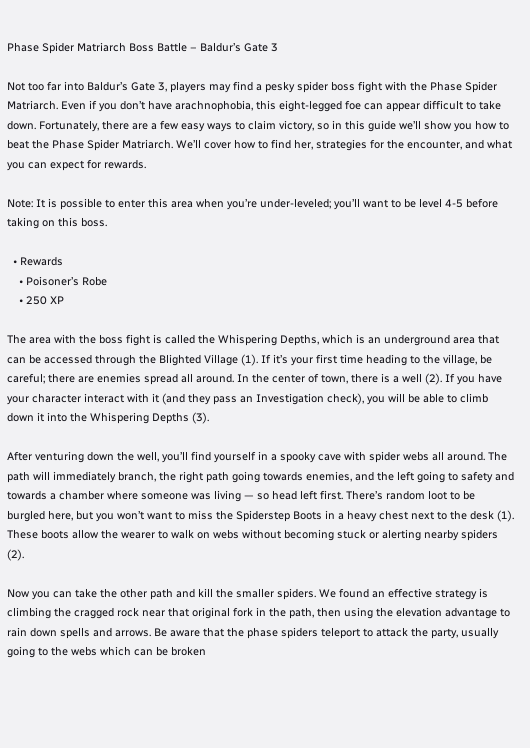Phase Spider Matriarch Boss Battle – Baldur’s Gate 3

Not too far into Baldur’s Gate 3, players may find a pesky spider boss fight with the Phase Spider Matriarch. Even if you don’t have arachnophobia, this eight-legged foe can appear difficult to take down. Fortunately, there are a few easy ways to claim victory, so in this guide we’ll show you how to beat the Phase Spider Matriarch. We’ll cover how to find her, strategies for the encounter, and what you can expect for rewards.

Note: It is possible to enter this area when you’re under-leveled; you’ll want to be level 4-5 before taking on this boss.

  • Rewards
    • Poisoner’s Robe
    • 250 XP

The area with the boss fight is called the Whispering Depths, which is an underground area that can be accessed through the Blighted Village (1). If it’s your first time heading to the village, be careful; there are enemies spread all around. In the center of town, there is a well (2). If you have your character interact with it (and they pass an Investigation check), you will be able to climb down it into the Whispering Depths (3).

After venturing down the well, you’ll find yourself in a spooky cave with spider webs all around. The path will immediately branch, the right path going towards enemies, and the left going to safety and towards a chamber where someone was living — so head left first. There’s random loot to be burgled here, but you won’t want to miss the Spiderstep Boots in a heavy chest next to the desk (1). These boots allow the wearer to walk on webs without becoming stuck or alerting nearby spiders (2).

Now you can take the other path and kill the smaller spiders. We found an effective strategy is climbing the cragged rock near that original fork in the path, then using the elevation advantage to rain down spells and arrows. Be aware that the phase spiders teleport to attack the party, usually going to the webs which can be broken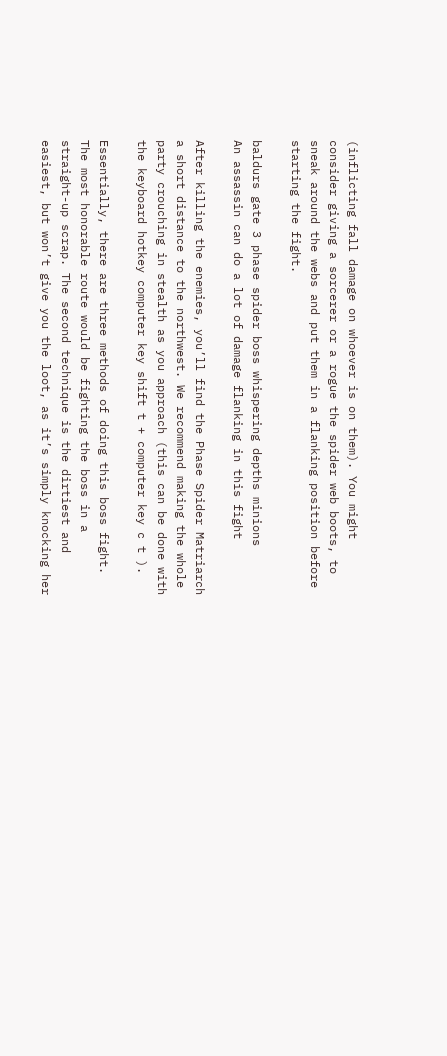(inflicting fall damage on whoever is on them). You might consider giving a sorcerer or a rogue the spider web boots, to sneak around the webs and put them in a flanking position before starting the fight.

baldurs gate 3 phase spider boss whispering depths minions
An assassin can do a lot of damage flanking in this fight

After killing the enemies, you’ll find the Phase Spider Matriarch a short distance to the northwest. We recommend making the whole party crouching in stealth as you approach (this can be done with the keyboard hotkey computer key shift t + computer key c t ).

Essentially, there are three methods of doing this boss fight. The most honorable route would be fighting the boss in a straight-up scrap. The second technique is the dirtiest and easiest, but won’t give you the loot, as it’s simply knocking her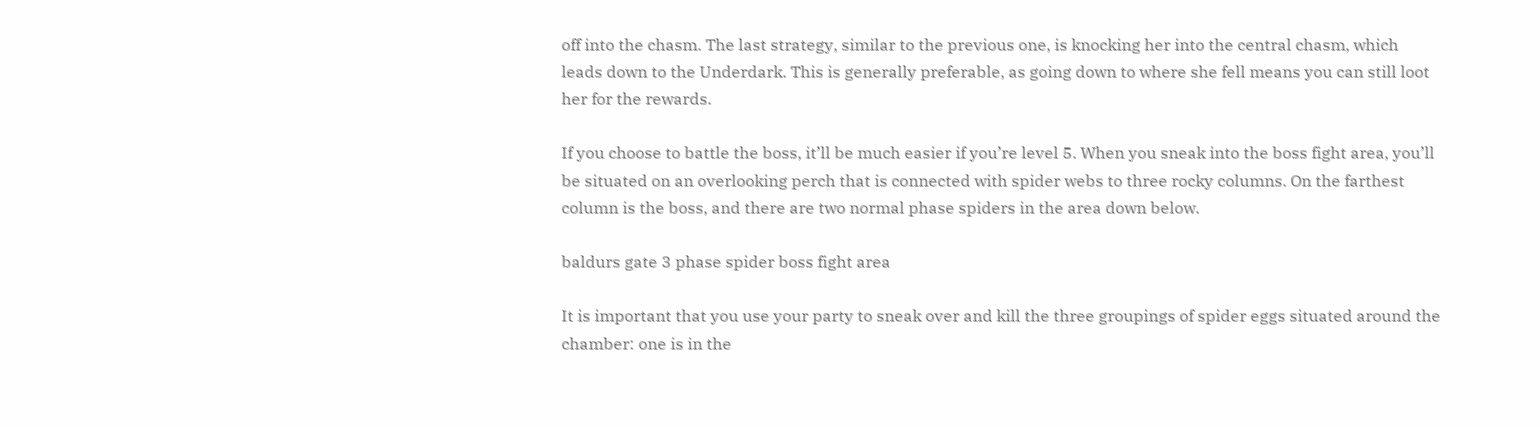off into the chasm. The last strategy, similar to the previous one, is knocking her into the central chasm, which leads down to the Underdark. This is generally preferable, as going down to where she fell means you can still loot her for the rewards.

If you choose to battle the boss, it’ll be much easier if you’re level 5. When you sneak into the boss fight area, you’ll be situated on an overlooking perch that is connected with spider webs to three rocky columns. On the farthest column is the boss, and there are two normal phase spiders in the area down below.

baldurs gate 3 phase spider boss fight area

It is important that you use your party to sneak over and kill the three groupings of spider eggs situated around the chamber: one is in the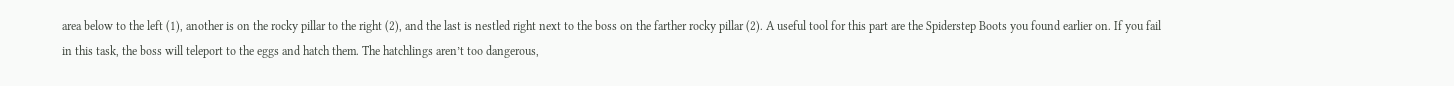area below to the left (1), another is on the rocky pillar to the right (2), and the last is nestled right next to the boss on the farther rocky pillar (2). A useful tool for this part are the Spiderstep Boots you found earlier on. If you fail in this task, the boss will teleport to the eggs and hatch them. The hatchlings aren’t too dangerous,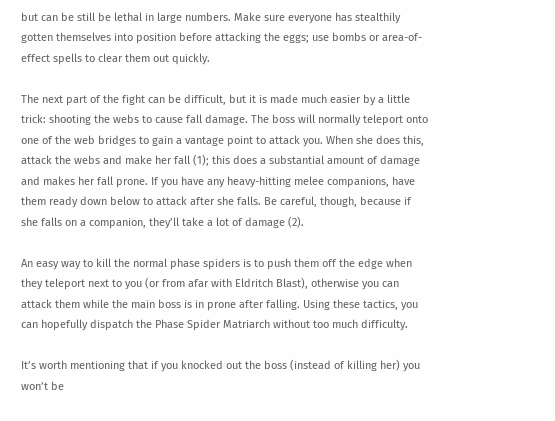but can be still be lethal in large numbers. Make sure everyone has stealthily gotten themselves into position before attacking the eggs; use bombs or area-of-effect spells to clear them out quickly.

The next part of the fight can be difficult, but it is made much easier by a little trick: shooting the webs to cause fall damage. The boss will normally teleport onto one of the web bridges to gain a vantage point to attack you. When she does this, attack the webs and make her fall (1); this does a substantial amount of damage and makes her fall prone. If you have any heavy-hitting melee companions, have them ready down below to attack after she falls. Be careful, though, because if she falls on a companion, they’ll take a lot of damage (2).

An easy way to kill the normal phase spiders is to push them off the edge when they teleport next to you (or from afar with Eldritch Blast), otherwise you can attack them while the main boss is in prone after falling. Using these tactics, you can hopefully dispatch the Phase Spider Matriarch without too much difficulty.

It’s worth mentioning that if you knocked out the boss (instead of killing her) you won’t be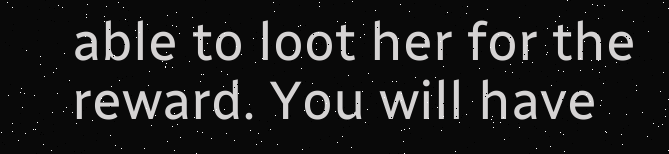able to loot her for the reward. You will have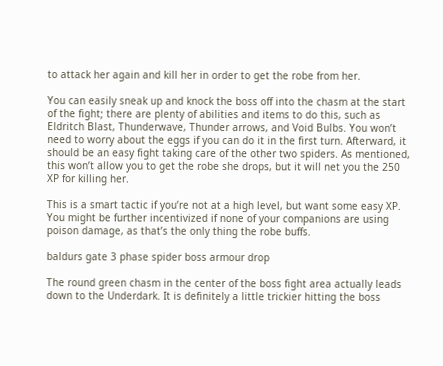to attack her again and kill her in order to get the robe from her.

You can easily sneak up and knock the boss off into the chasm at the start of the fight; there are plenty of abilities and items to do this, such as Eldritch Blast, Thunderwave, Thunder arrows, and Void Bulbs. You won’t need to worry about the eggs if you can do it in the first turn. Afterward, it should be an easy fight taking care of the other two spiders. As mentioned, this won’t allow you to get the robe she drops, but it will net you the 250 XP for killing her.

This is a smart tactic if you’re not at a high level, but want some easy XP. You might be further incentivized if none of your companions are using poison damage, as that’s the only thing the robe buffs.

baldurs gate 3 phase spider boss armour drop

The round green chasm in the center of the boss fight area actually leads down to the Underdark. It is definitely a little trickier hitting the boss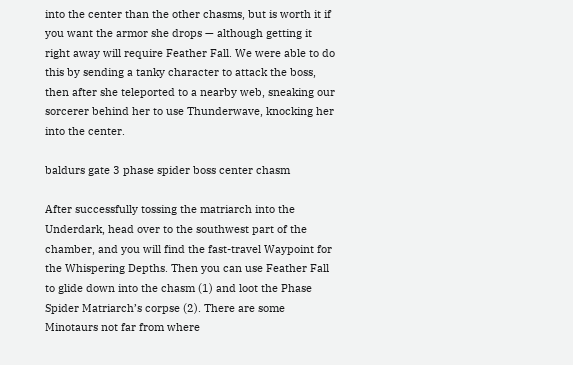into the center than the other chasms, but is worth it if you want the armor she drops — although getting it right away will require Feather Fall. We were able to do this by sending a tanky character to attack the boss, then after she teleported to a nearby web, sneaking our sorcerer behind her to use Thunderwave, knocking her into the center.

baldurs gate 3 phase spider boss center chasm

After successfully tossing the matriarch into the Underdark, head over to the southwest part of the chamber, and you will find the fast-travel Waypoint for the Whispering Depths. Then you can use Feather Fall to glide down into the chasm (1) and loot the Phase Spider Matriarch’s corpse (2). There are some Minotaurs not far from where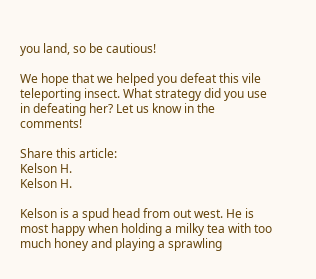you land, so be cautious!

We hope that we helped you defeat this vile teleporting insect. What strategy did you use in defeating her? Let us know in the comments!

Share this article:
Kelson H.
Kelson H.

Kelson is a spud head from out west. He is most happy when holding a milky tea with too much honey and playing a sprawling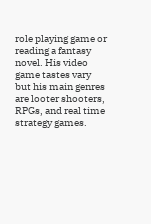role playing game or reading a fantasy novel. His video game tastes vary but his main genres are looter shooters, RPGs, and real time strategy games.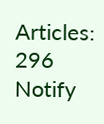Articles: 296
Notify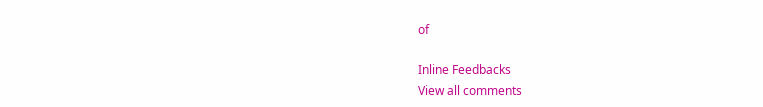of

Inline Feedbacks
View all comments